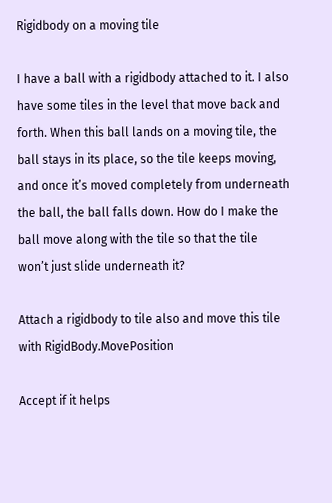Rigidbody on a moving tile

I have a ball with a rigidbody attached to it. I also have some tiles in the level that move back and forth. When this ball lands on a moving tile, the ball stays in its place, so the tile keeps moving, and once it’s moved completely from underneath the ball, the ball falls down. How do I make the ball move along with the tile so that the tile won’t just slide underneath it?

Attach a rigidbody to tile also and move this tile with RigidBody.MovePosition

Accept if it helps